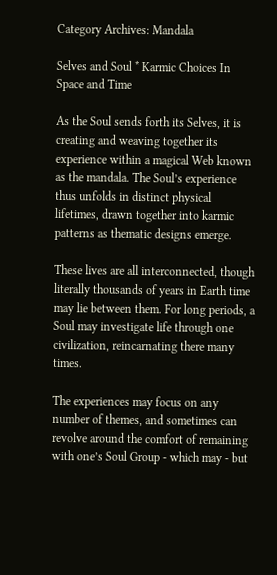Category Archives: Mandala

Selves and Soul * Karmic Choices In Space and Time

As the Soul sends forth its Selves, it is creating and weaving together its experience within a magical Web known as the mandala. The Soul’s experience thus unfolds in distinct physical lifetimes, drawn together into karmic patterns as thematic designs emerge.

These lives are all interconnected, though literally thousands of years in Earth time may lie between them. For long periods, a Soul may investigate life through one civilization, reincarnating there many times.

The experiences may focus on any number of themes, and sometimes can revolve around the comfort of remaining with one’s Soul Group - which may - but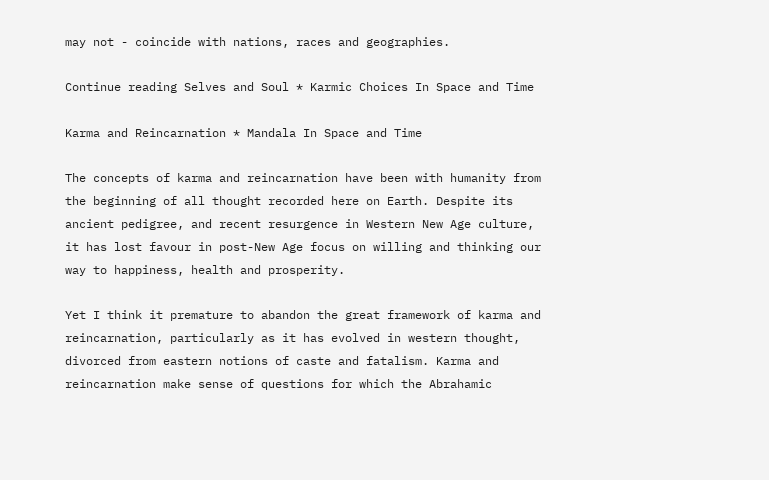may not - coincide with nations, races and geographies.

Continue reading Selves and Soul * Karmic Choices In Space and Time

Karma and Reincarnation * Mandala In Space and Time

The concepts of karma and reincarnation have been with humanity from the beginning of all thought recorded here on Earth. Despite its ancient pedigree, and recent resurgence in Western New Age culture, it has lost favour in post-New Age focus on willing and thinking our way to happiness, health and prosperity.

Yet I think it premature to abandon the great framework of karma and reincarnation, particularly as it has evolved in western thought, divorced from eastern notions of caste and fatalism. Karma and reincarnation make sense of questions for which the Abrahamic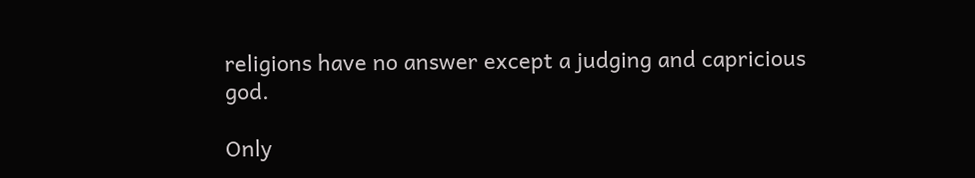religions have no answer except a judging and capricious god.

Only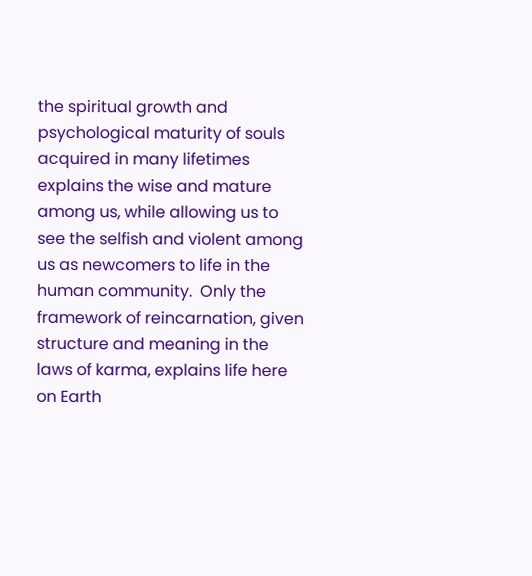the spiritual growth and psychological maturity of souls acquired in many lifetimes explains the wise and mature among us, while allowing us to see the selfish and violent among us as newcomers to life in the human community.  Only the framework of reincarnation, given structure and meaning in the laws of karma, explains life here on Earth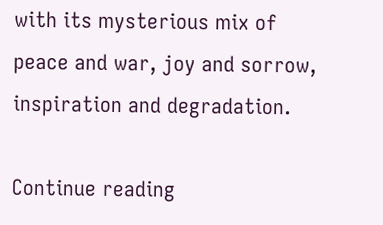with its mysterious mix of peace and war, joy and sorrow, inspiration and degradation.

Continue reading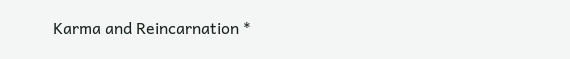Karma and Reincarnation *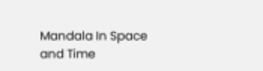Mandala In Space and Time